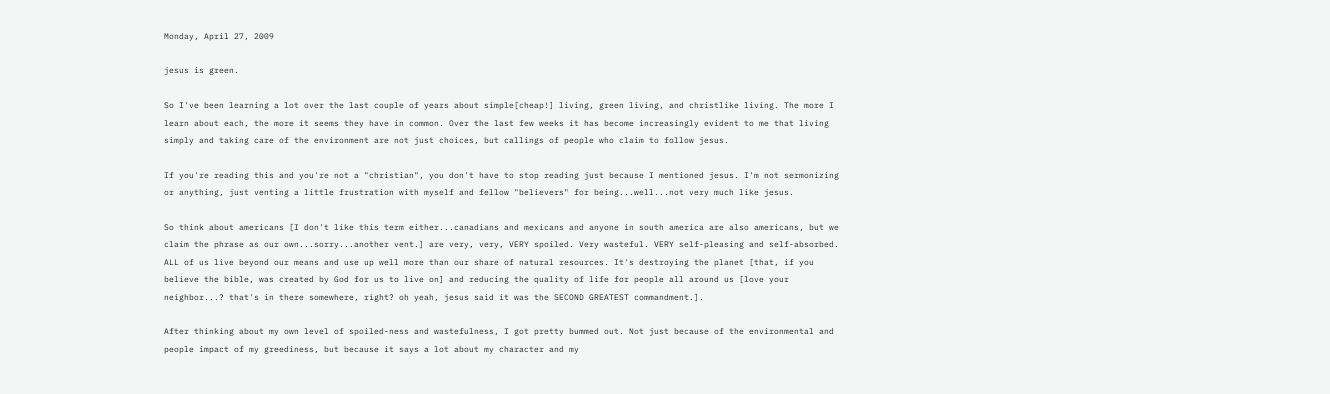Monday, April 27, 2009

jesus is green.

So I've been learning a lot over the last couple of years about simple[cheap!] living, green living, and christlike living. The more I learn about each, the more it seems they have in common. Over the last few weeks it has become increasingly evident to me that living simply and taking care of the environment are not just choices, but callings of people who claim to follow jesus.

If you're reading this and you're not a "christian", you don't have to stop reading just because I mentioned jesus. I'm not sermonizing or anything, just venting a little frustration with myself and fellow "believers" for being...well...not very much like jesus.

So think about americans [I don't like this term either...canadians and mexicans and anyone in south america are also americans, but we claim the phrase as our own...sorry...another vent.] are very, very, VERY spoiled. Very wasteful. VERY self-pleasing and self-absorbed. ALL of us live beyond our means and use up well more than our share of natural resources. It's destroying the planet [that, if you believe the bible, was created by God for us to live on] and reducing the quality of life for people all around us [love your neighbor...? that's in there somewhere, right? oh yeah, jesus said it was the SECOND GREATEST commandment.].

After thinking about my own level of spoiled-ness and wastefulness, I got pretty bummed out. Not just because of the environmental and people impact of my greediness, but because it says a lot about my character and my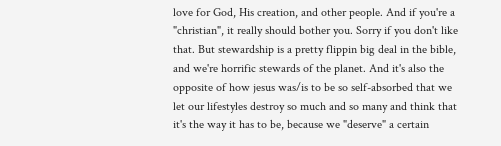love for God, His creation, and other people. And if you're a "christian", it really should bother you. Sorry if you don't like that. But stewardship is a pretty flippin big deal in the bible, and we're horrific stewards of the planet. And it's also the opposite of how jesus was/is to be so self-absorbed that we let our lifestyles destroy so much and so many and think that it's the way it has to be, because we "deserve" a certain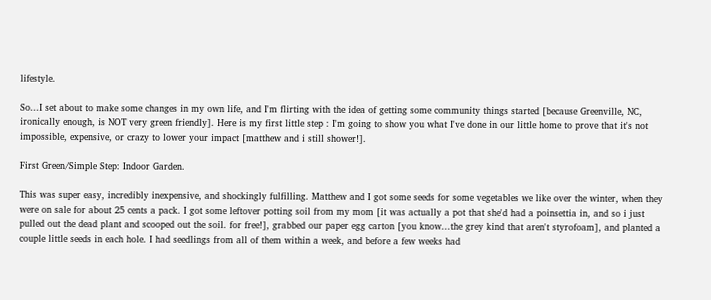lifestyle.

So...I set about to make some changes in my own life, and I'm flirting with the idea of getting some community things started [because Greenville, NC, ironically enough, is NOT very green friendly]. Here is my first little step : I'm going to show you what I've done in our little home to prove that it's not impossible, expensive, or crazy to lower your impact [matthew and i still shower!].

First Green/Simple Step: Indoor Garden.

This was super easy, incredibly inexpensive, and shockingly fulfilling. Matthew and I got some seeds for some vegetables we like over the winter, when they were on sale for about 25 cents a pack. I got some leftover potting soil from my mom [it was actually a pot that she'd had a poinsettia in, and so i just pulled out the dead plant and scooped out the soil. for free!], grabbed our paper egg carton [you know...the grey kind that aren't styrofoam], and planted a couple little seeds in each hole. I had seedlings from all of them within a week, and before a few weeks had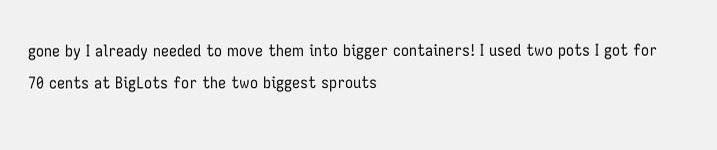gone by I already needed to move them into bigger containers! I used two pots I got for 70 cents at BigLots for the two biggest sprouts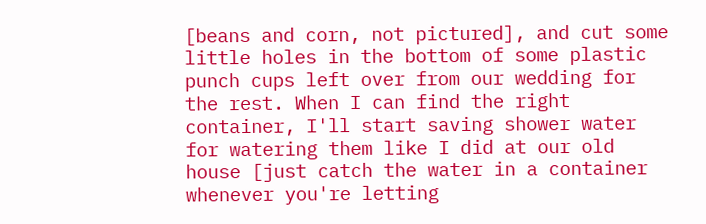[beans and corn, not pictured], and cut some little holes in the bottom of some plastic punch cups left over from our wedding for the rest. When I can find the right container, I'll start saving shower water for watering them like I did at our old house [just catch the water in a container whenever you're letting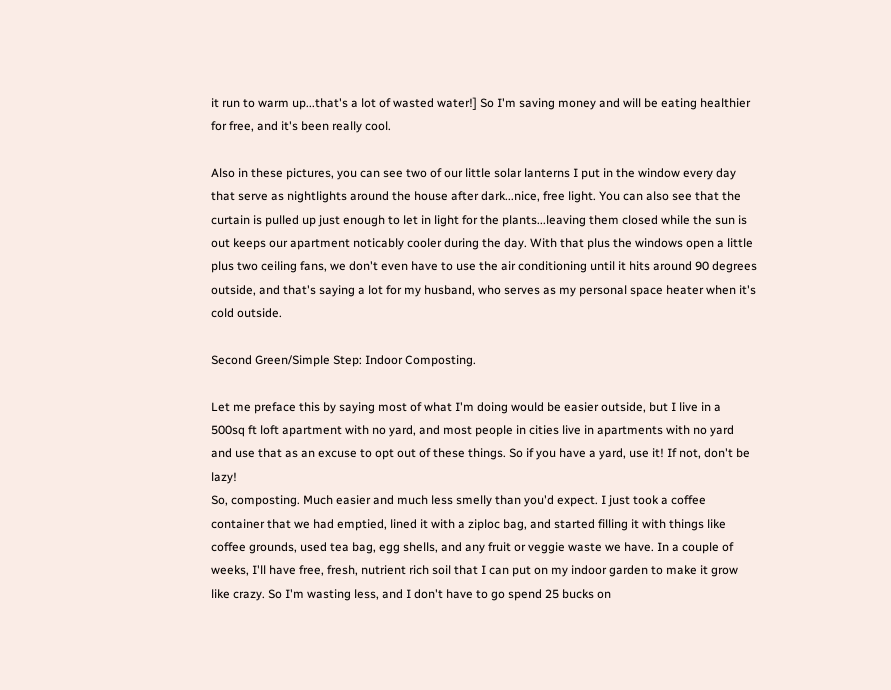it run to warm up...that's a lot of wasted water!] So I'm saving money and will be eating healthier for free, and it's been really cool.

Also in these pictures, you can see two of our little solar lanterns I put in the window every day that serve as nightlights around the house after dark...nice, free light. You can also see that the curtain is pulled up just enough to let in light for the plants...leaving them closed while the sun is out keeps our apartment noticably cooler during the day. With that plus the windows open a little plus two ceiling fans, we don't even have to use the air conditioning until it hits around 90 degrees outside, and that's saying a lot for my husband, who serves as my personal space heater when it's cold outside.

Second Green/Simple Step: Indoor Composting.

Let me preface this by saying most of what I'm doing would be easier outside, but I live in a 500sq ft loft apartment with no yard, and most people in cities live in apartments with no yard and use that as an excuse to opt out of these things. So if you have a yard, use it! If not, don't be lazy!
So, composting. Much easier and much less smelly than you'd expect. I just took a coffee container that we had emptied, lined it with a ziploc bag, and started filling it with things like coffee grounds, used tea bag, egg shells, and any fruit or veggie waste we have. In a couple of weeks, I'll have free, fresh, nutrient rich soil that I can put on my indoor garden to make it grow like crazy. So I'm wasting less, and I don't have to go spend 25 bucks on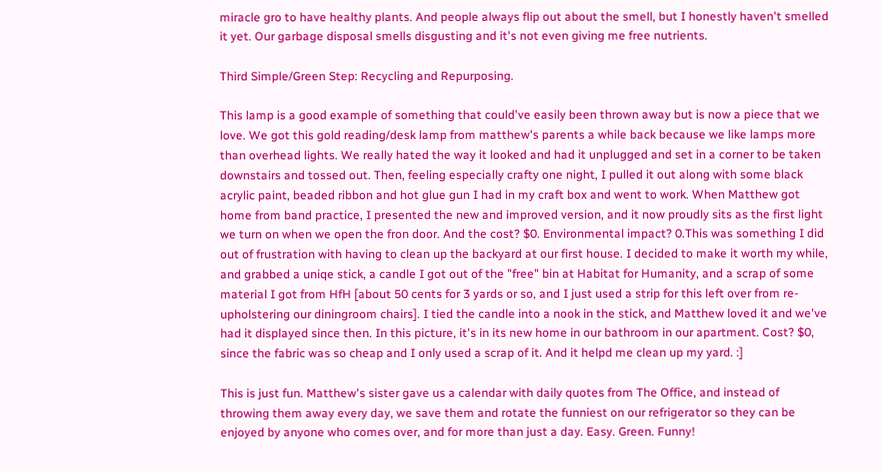miracle gro to have healthy plants. And people always flip out about the smell, but I honestly haven't smelled it yet. Our garbage disposal smells disgusting and it's not even giving me free nutrients.

Third Simple/Green Step: Recycling and Repurposing.

This lamp is a good example of something that could've easily been thrown away but is now a piece that we love. We got this gold reading/desk lamp from matthew's parents a while back because we like lamps more than overhead lights. We really hated the way it looked and had it unplugged and set in a corner to be taken downstairs and tossed out. Then, feeling especially crafty one night, I pulled it out along with some black acrylic paint, beaded ribbon and hot glue gun I had in my craft box and went to work. When Matthew got home from band practice, I presented the new and improved version, and it now proudly sits as the first light we turn on when we open the fron door. And the cost? $0. Environmental impact? 0.This was something I did out of frustration with having to clean up the backyard at our first house. I decided to make it worth my while, and grabbed a uniqe stick, a candle I got out of the "free" bin at Habitat for Humanity, and a scrap of some material I got from HfH [about 50 cents for 3 yards or so, and I just used a strip for this left over from re-upholstering our diningroom chairs]. I tied the candle into a nook in the stick, and Matthew loved it and we've had it displayed since then. In this picture, it's in its new home in our bathroom in our apartment. Cost? $0, since the fabric was so cheap and I only used a scrap of it. And it helpd me clean up my yard. :]

This is just fun. Matthew's sister gave us a calendar with daily quotes from The Office, and instead of throwing them away every day, we save them and rotate the funniest on our refrigerator so they can be enjoyed by anyone who comes over, and for more than just a day. Easy. Green. Funny!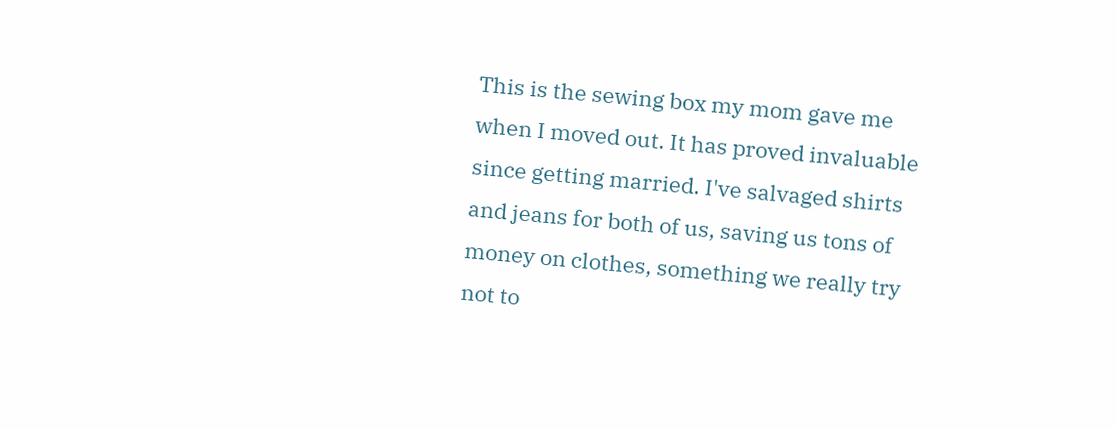This is the sewing box my mom gave me when I moved out. It has proved invaluable since getting married. I've salvaged shirts and jeans for both of us, saving us tons of money on clothes, something we really try not to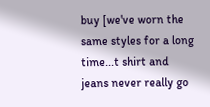buy [we've worn the same styles for a long time...t shirt and jeans never really go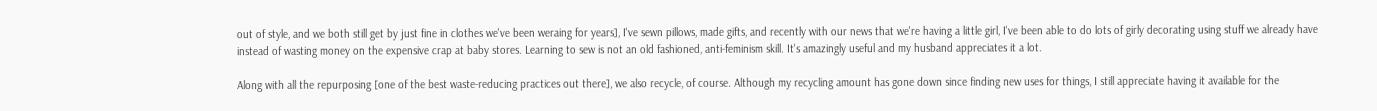out of style, and we both still get by just fine in clothes we've been weraing for years], I've sewn pillows, made gifts, and recently with our news that we're having a little girl, I've been able to do lots of girly decorating using stuff we already have instead of wasting money on the expensive crap at baby stores. Learning to sew is not an old fashioned, anti-feminism skill. It's amazingly useful and my husband appreciates it a lot.

Along with all the repurposing [one of the best waste-reducing practices out there], we also recycle, of course. Although my recycling amount has gone down since finding new uses for things, I still appreciate having it available for the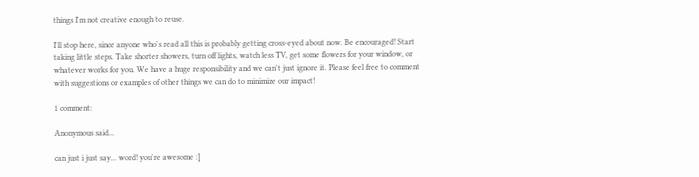things I'm not creative enough to reuse.

I'll stop here, since anyone who's read all this is probably getting cross-eyed about now. Be encouraged! Start taking little steps. Take shorter showers, turn off lights, watch less TV, get some flowers for your window, or whatever works for you. We have a huge responsibility and we can't just ignore it. Please feel free to comment with suggestions or examples of other things we can do to minimize our impact!

1 comment:

Anonymous said...

can just i just say... word! you're awesome :]